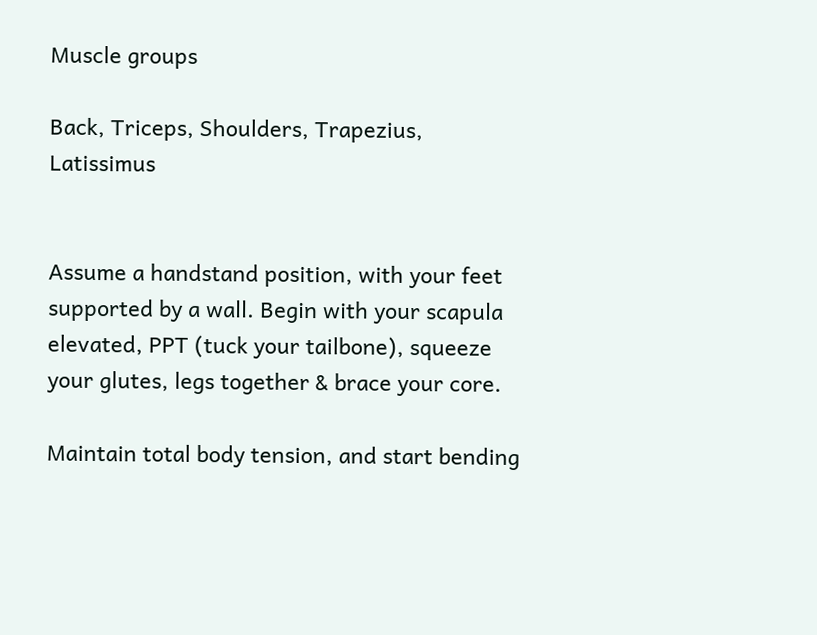Muscle groups

Back, Triceps, Shoulders, Trapezius, Latissimus


Assume a handstand position, with your feet supported by a wall. Begin with your scapula elevated, PPT (tuck your tailbone), squeeze your glutes, legs together & brace your core.

Maintain total body tension, and start bending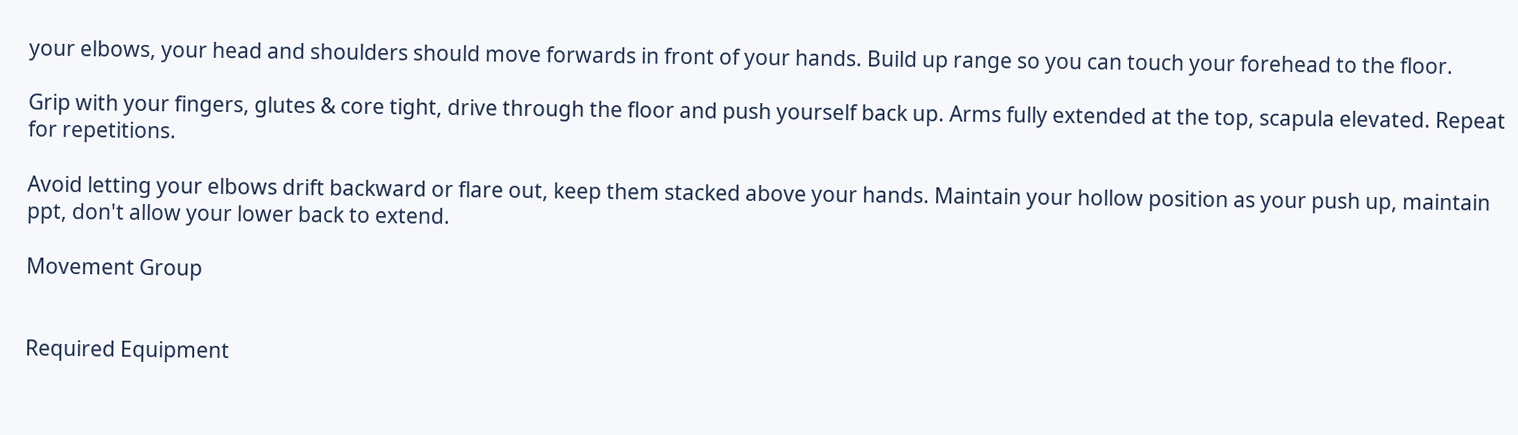your elbows, your head and shoulders should move forwards in front of your hands. Build up range so you can touch your forehead to the floor.

Grip with your fingers, glutes & core tight, drive through the floor and push yourself back up. Arms fully extended at the top, scapula elevated. Repeat for repetitions.

Avoid letting your elbows drift backward or flare out, keep them stacked above your hands. Maintain your hollow position as your push up, maintain ppt, don't allow your lower back to extend.

Movement Group


Required Equipment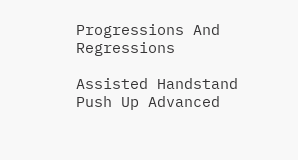Progressions And Regressions

Assisted Handstand Push Up Advanced